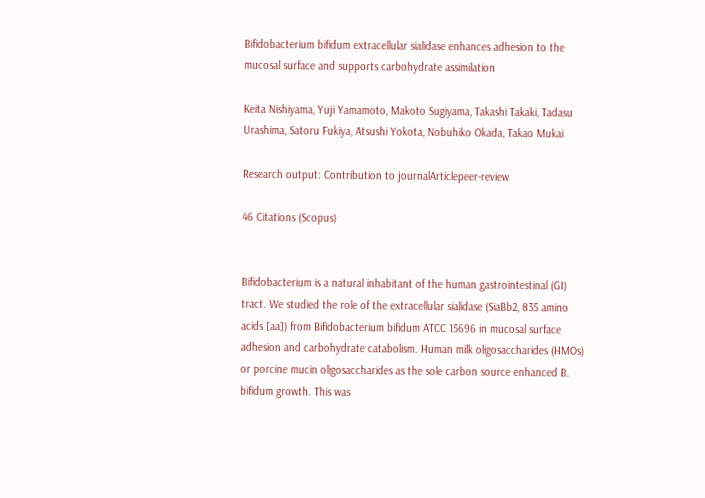Bifidobacterium bifidum extracellular sialidase enhances adhesion to the mucosal surface and supports carbohydrate assimilation

Keita Nishiyama, Yuji Yamamoto, Makoto Sugiyama, Takashi Takaki, Tadasu Urashima, Satoru Fukiya, Atsushi Yokota, Nobuhiko Okada, Takao Mukai

Research output: Contribution to journalArticlepeer-review

46 Citations (Scopus)


Bifidobacterium is a natural inhabitant of the human gastrointestinal (GI) tract. We studied the role of the extracellular sialidase (SiaBb2, 835 amino acids [aa]) from Bifidobacterium bifidum ATCC 15696 in mucosal surface adhesion and carbohydrate catabolism. Human milk oligosaccharides (HMOs) or porcine mucin oligosaccharides as the sole carbon source enhanced B. bifidum growth. This was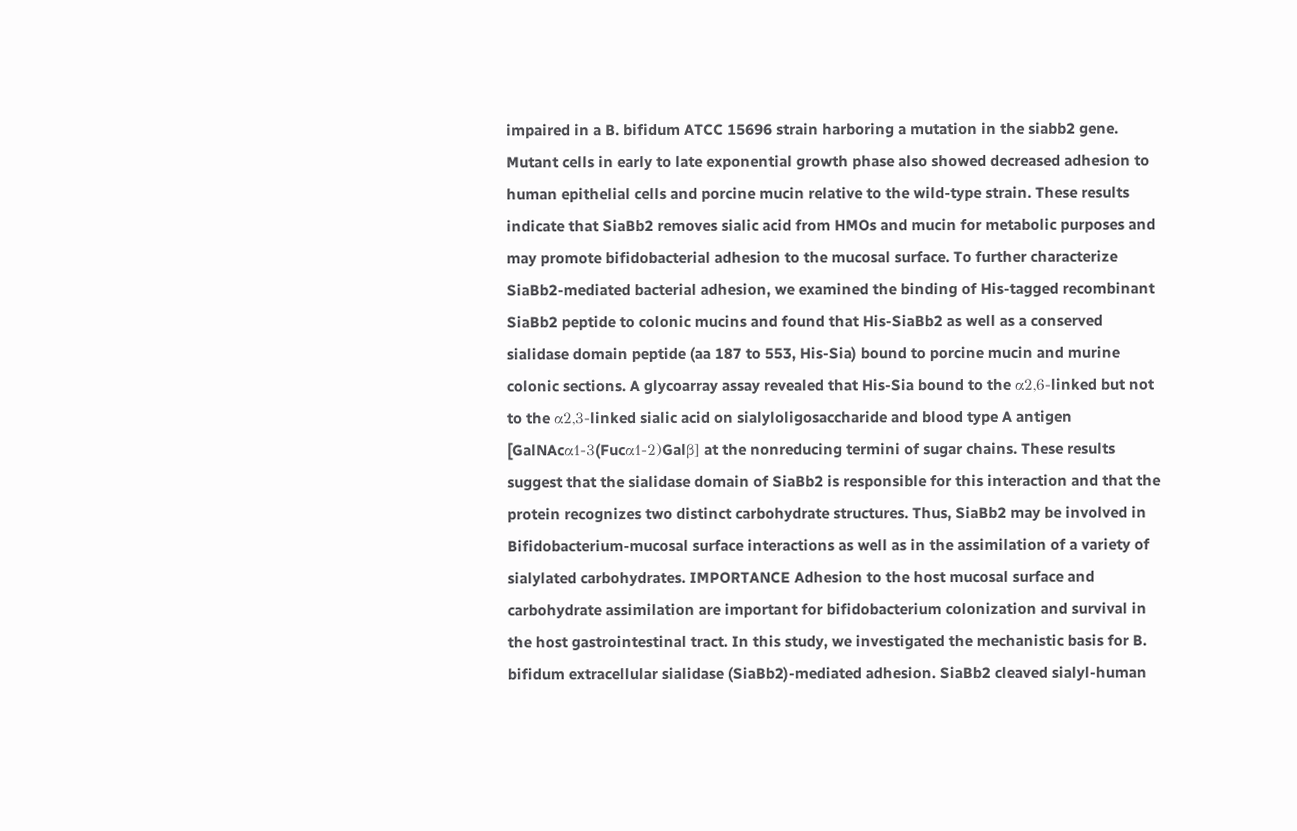impaired in a B. bifidum ATCC 15696 strain harboring a mutation in the siabb2 gene. Mutant cells in early to late exponential growth phase also showed decreased adhesion to human epithelial cells and porcine mucin relative to the wild-type strain. These results indicate that SiaBb2 removes sialic acid from HMOs and mucin for metabolic purposes and may promote bifidobacterial adhesion to the mucosal surface. To further characterize SiaBb2-mediated bacterial adhesion, we examined the binding of His-tagged recombinant SiaBb2 peptide to colonic mucins and found that His-SiaBb2 as well as a conserved sialidase domain peptide (aa 187 to 553, His-Sia) bound to porcine mucin and murine colonic sections. A glycoarray assay revealed that His-Sia bound to the α2,6-linked but not to the α2,3-linked sialic acid on sialyloligosaccharide and blood type A antigen [GalNAcα1-3(Fucα1-2)Galβ] at the nonreducing termini of sugar chains. These results suggest that the sialidase domain of SiaBb2 is responsible for this interaction and that the protein recognizes two distinct carbohydrate structures. Thus, SiaBb2 may be involved in Bifidobacterium-mucosal surface interactions as well as in the assimilation of a variety of sialylated carbohydrates. IMPORTANCE Adhesion to the host mucosal surface and carbohydrate assimilation are important for bifidobacterium colonization and survival in the host gastrointestinal tract. In this study, we investigated the mechanistic basis for B. bifidum extracellular sialidase (SiaBb2)-mediated adhesion. SiaBb2 cleaved sialyl-human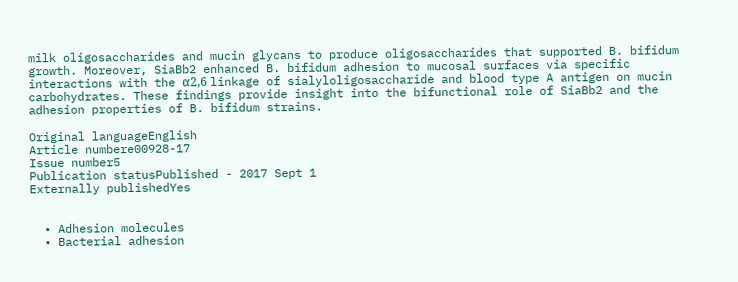milk oligosaccharides and mucin glycans to produce oligosaccharides that supported B. bifidum growth. Moreover, SiaBb2 enhanced B. bifidum adhesion to mucosal surfaces via specific interactions with the α2,6 linkage of sialyloligosaccharide and blood type A antigen on mucin carbohydrates. These findings provide insight into the bifunctional role of SiaBb2 and the adhesion properties of B. bifidum strains.

Original languageEnglish
Article numbere00928-17
Issue number5
Publication statusPublished - 2017 Sept 1
Externally publishedYes


  • Adhesion molecules
  • Bacterial adhesion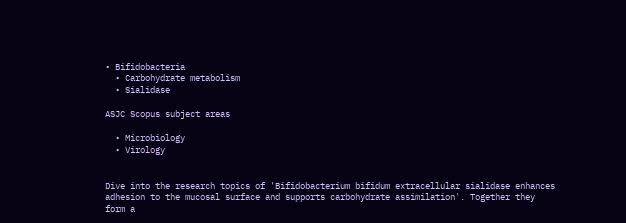• Bifidobacteria
  • Carbohydrate metabolism
  • Sialidase

ASJC Scopus subject areas

  • Microbiology
  • Virology


Dive into the research topics of 'Bifidobacterium bifidum extracellular sialidase enhances adhesion to the mucosal surface and supports carbohydrate assimilation'. Together they form a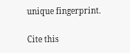unique fingerprint.

Cite this